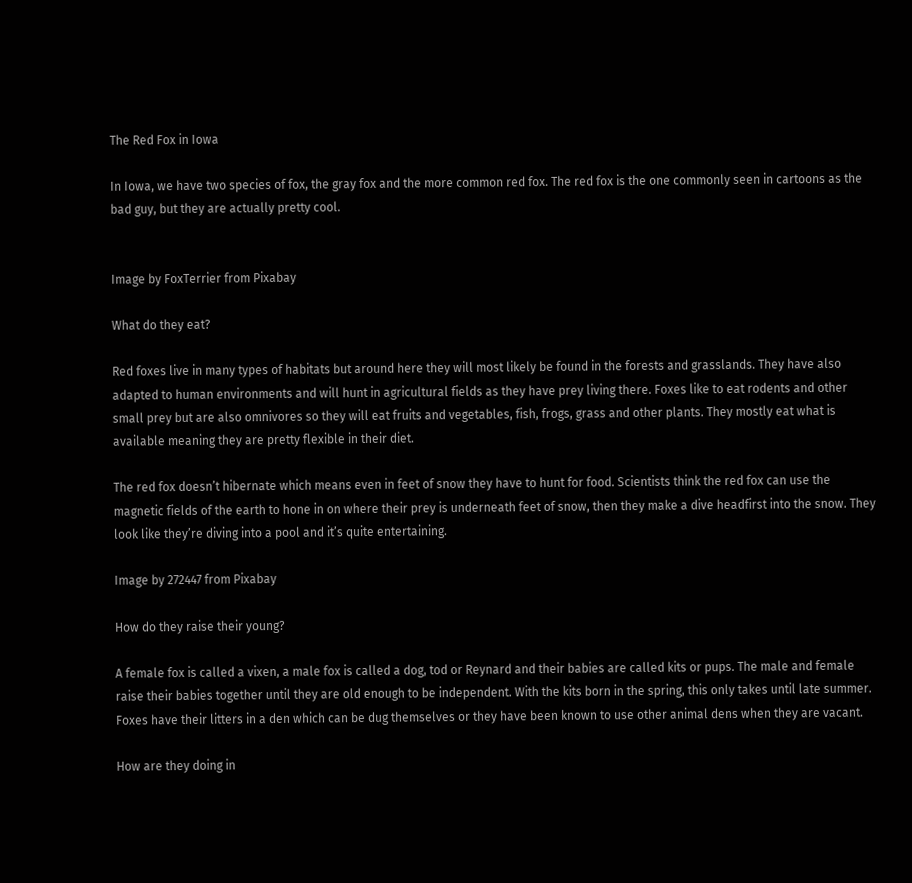The Red Fox in Iowa

In Iowa, we have two species of fox, the gray fox and the more common red fox. The red fox is the one commonly seen in cartoons as the bad guy, but they are actually pretty cool.


Image by FoxTerrier from Pixabay

What do they eat?

Red foxes live in many types of habitats but around here they will most likely be found in the forests and grasslands. They have also adapted to human environments and will hunt in agricultural fields as they have prey living there. Foxes like to eat rodents and other small prey but are also omnivores so they will eat fruits and vegetables, fish, frogs, grass and other plants. They mostly eat what is available meaning they are pretty flexible in their diet.

The red fox doesn’t hibernate which means even in feet of snow they have to hunt for food. Scientists think the red fox can use the magnetic fields of the earth to hone in on where their prey is underneath feet of snow, then they make a dive headfirst into the snow. They look like they’re diving into a pool and it’s quite entertaining.

Image by 272447 from Pixabay

How do they raise their young?

A female fox is called a vixen, a male fox is called a dog, tod or Reynard and their babies are called kits or pups. The male and female raise their babies together until they are old enough to be independent. With the kits born in the spring, this only takes until late summer. Foxes have their litters in a den which can be dug themselves or they have been known to use other animal dens when they are vacant.

How are they doing in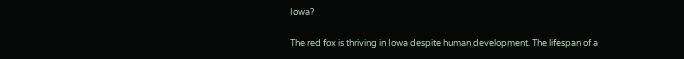Iowa?

The red fox is thriving in Iowa despite human development. The lifespan of a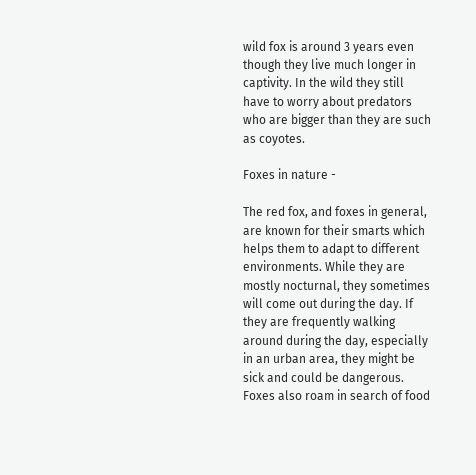wild fox is around 3 years even though they live much longer in captivity. In the wild they still have to worry about predators who are bigger than they are such as coyotes.

Foxes in nature -

The red fox, and foxes in general, are known for their smarts which helps them to adapt to different environments. While they are mostly nocturnal, they sometimes will come out during the day. If they are frequently walking around during the day, especially in an urban area, they might be sick and could be dangerous. Foxes also roam in search of food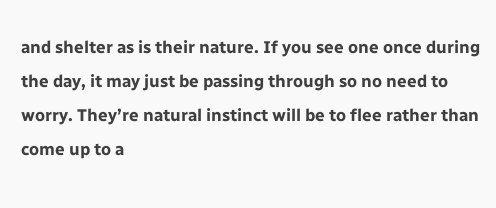and shelter as is their nature. If you see one once during the day, it may just be passing through so no need to worry. They’re natural instinct will be to flee rather than come up to a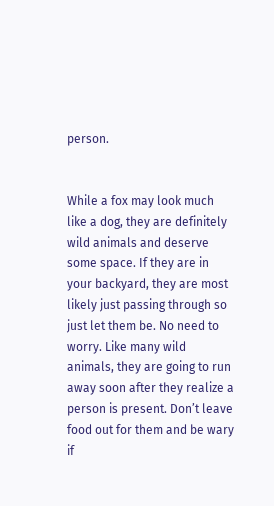person.


While a fox may look much like a dog, they are definitely wild animals and deserve some space. If they are in your backyard, they are most likely just passing through so just let them be. No need to worry. Like many wild animals, they are going to run away soon after they realize a person is present. Don’t leave food out for them and be wary if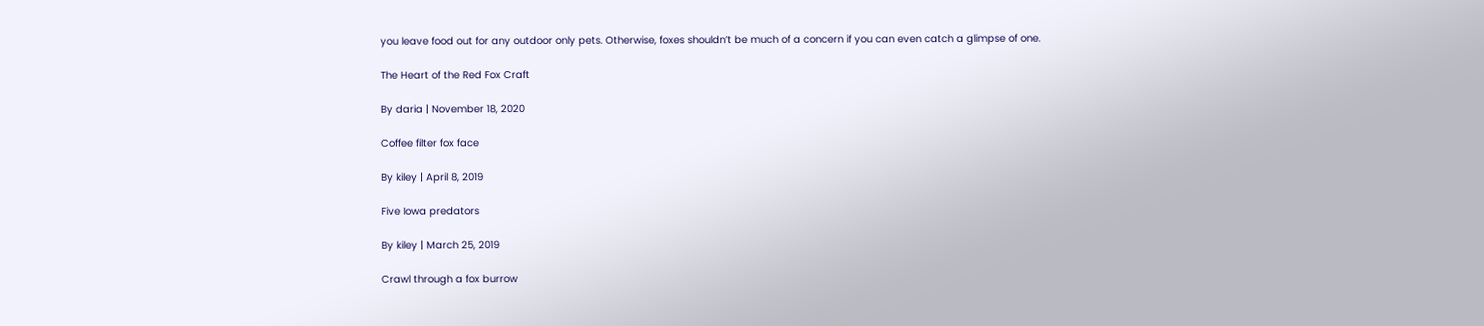you leave food out for any outdoor only pets. Otherwise, foxes shouldn’t be much of a concern if you can even catch a glimpse of one.

The Heart of the Red Fox Craft

By daria | November 18, 2020

Coffee filter fox face

By kiley | April 8, 2019

Five Iowa predators

By kiley | March 25, 2019

Crawl through a fox burrow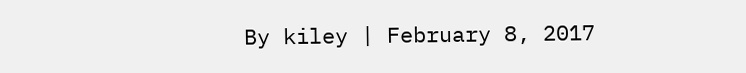By kiley | February 8, 2017